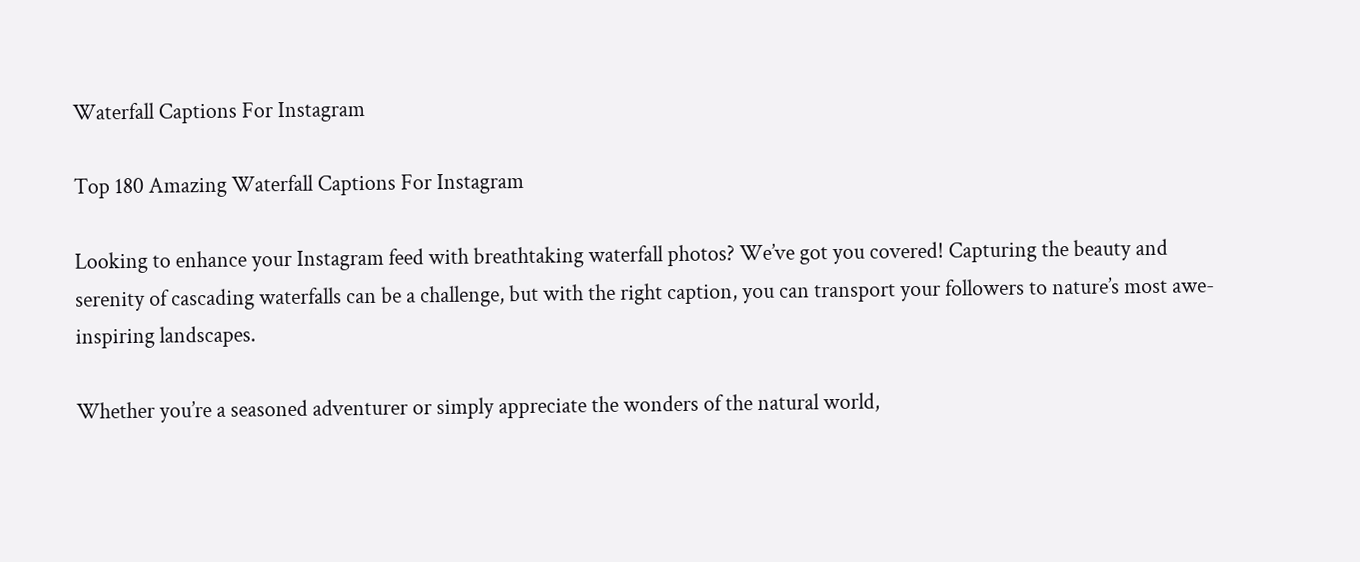Waterfall Captions For Instagram

Top 180 Amazing Waterfall Captions For Instagram

Looking to enhance your Instagram feed with breathtaking waterfall photos? We’ve got you covered! Capturing the beauty and serenity of cascading waterfalls can be a challenge, but with the right caption, you can transport your followers to nature’s most awe-inspiring landscapes.

Whether you’re a seasoned adventurer or simply appreciate the wonders of the natural world,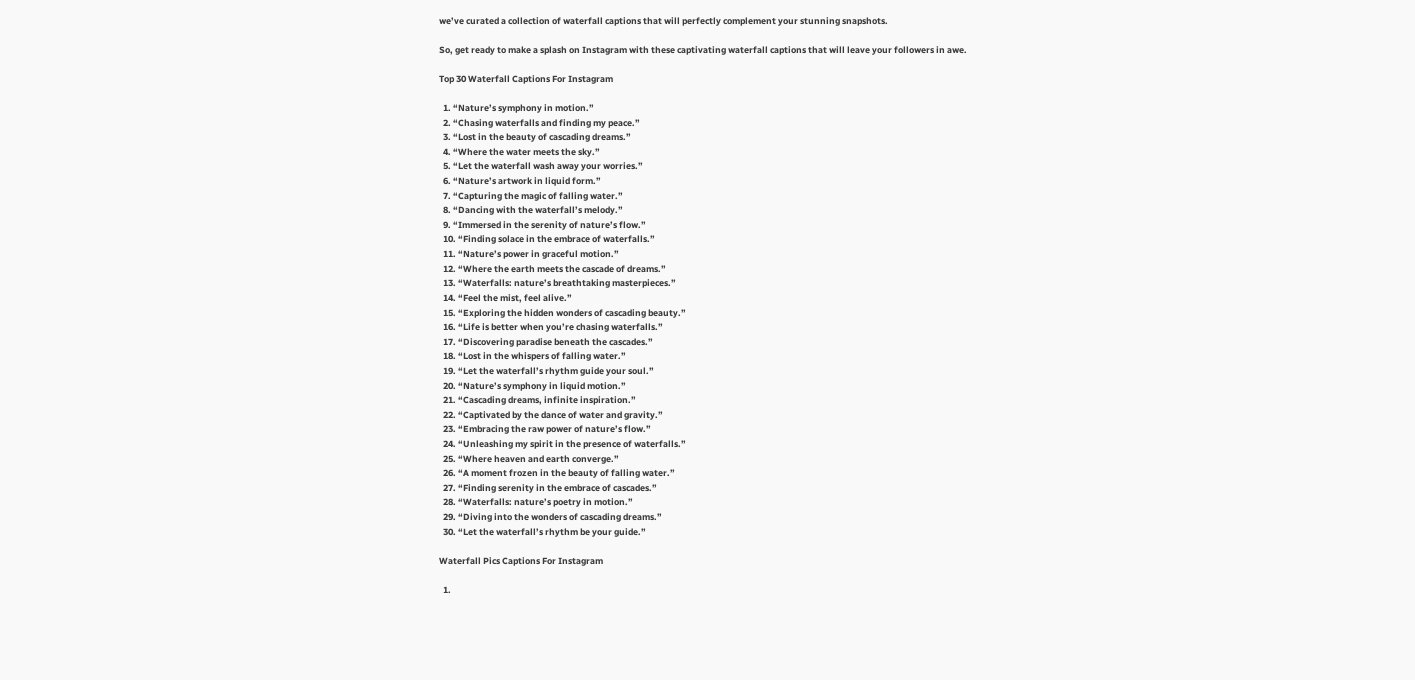we’ve curated a collection of waterfall captions that will perfectly complement your stunning snapshots.

So, get ready to make a splash on Instagram with these captivating waterfall captions that will leave your followers in awe.

Top 30 Waterfall Captions For Instagram

  1. “Nature’s symphony in motion.”
  2. “Chasing waterfalls and finding my peace.”
  3. “Lost in the beauty of cascading dreams.”
  4. “Where the water meets the sky.”
  5. “Let the waterfall wash away your worries.”
  6. “Nature’s artwork in liquid form.”
  7. “Capturing the magic of falling water.”
  8. “Dancing with the waterfall’s melody.”
  9. “Immersed in the serenity of nature’s flow.”
  10. “Finding solace in the embrace of waterfalls.”
  11. “Nature’s power in graceful motion.”
  12. “Where the earth meets the cascade of dreams.”
  13. “Waterfalls: nature’s breathtaking masterpieces.”
  14. “Feel the mist, feel alive.”
  15. “Exploring the hidden wonders of cascading beauty.”
  16. “Life is better when you’re chasing waterfalls.”
  17. “Discovering paradise beneath the cascades.”
  18. “Lost in the whispers of falling water.”
  19. “Let the waterfall’s rhythm guide your soul.”
  20. “Nature’s symphony in liquid motion.”
  21. “Cascading dreams, infinite inspiration.”
  22. “Captivated by the dance of water and gravity.”
  23. “Embracing the raw power of nature’s flow.”
  24. “Unleashing my spirit in the presence of waterfalls.”
  25. “Where heaven and earth converge.”
  26. “A moment frozen in the beauty of falling water.”
  27. “Finding serenity in the embrace of cascades.”
  28. “Waterfalls: nature’s poetry in motion.”
  29. “Diving into the wonders of cascading dreams.”
  30. “Let the waterfall’s rhythm be your guide.”

Waterfall Pics Captions For Instagram

  1.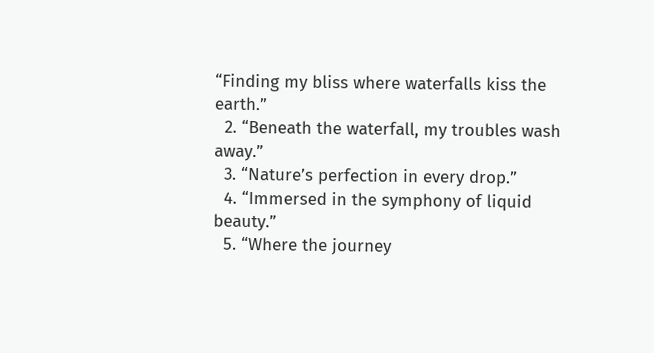“Finding my bliss where waterfalls kiss the earth.”
  2. “Beneath the waterfall, my troubles wash away.”
  3. “Nature’s perfection in every drop.”
  4. “Immersed in the symphony of liquid beauty.”
  5. “Where the journey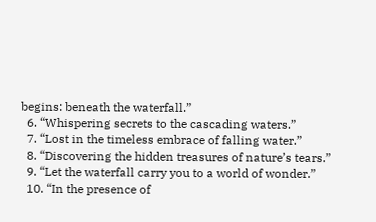begins: beneath the waterfall.”
  6. “Whispering secrets to the cascading waters.”
  7. “Lost in the timeless embrace of falling water.”
  8. “Discovering the hidden treasures of nature’s tears.”
  9. “Let the waterfall carry you to a world of wonder.”
  10. “In the presence of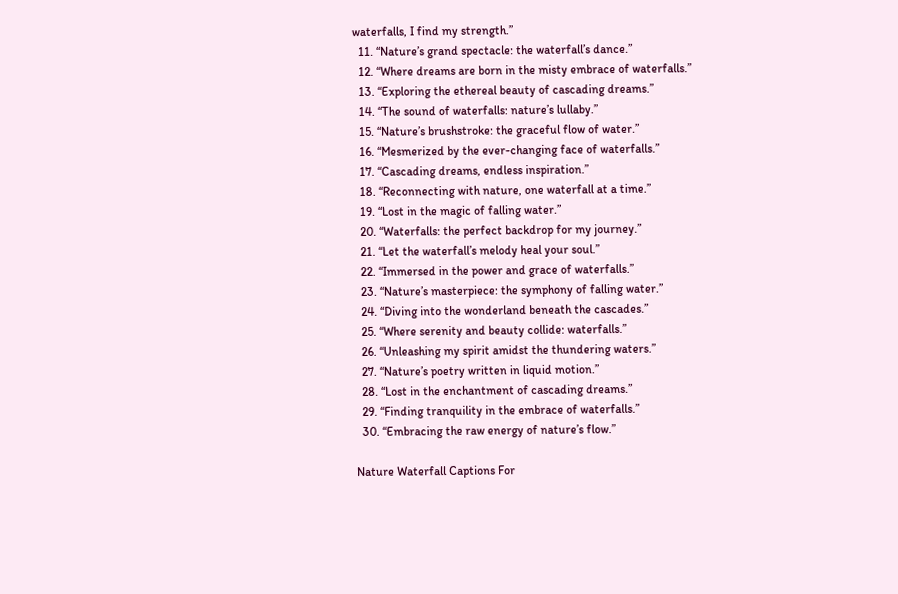waterfalls, I find my strength.”
  11. “Nature’s grand spectacle: the waterfall’s dance.”
  12. “Where dreams are born in the misty embrace of waterfalls.”
  13. “Exploring the ethereal beauty of cascading dreams.”
  14. “The sound of waterfalls: nature’s lullaby.”
  15. “Nature’s brushstroke: the graceful flow of water.”
  16. “Mesmerized by the ever-changing face of waterfalls.”
  17. “Cascading dreams, endless inspiration.”
  18. “Reconnecting with nature, one waterfall at a time.”
  19. “Lost in the magic of falling water.”
  20. “Waterfalls: the perfect backdrop for my journey.”
  21. “Let the waterfall’s melody heal your soul.”
  22. “Immersed in the power and grace of waterfalls.”
  23. “Nature’s masterpiece: the symphony of falling water.”
  24. “Diving into the wonderland beneath the cascades.”
  25. “Where serenity and beauty collide: waterfalls.”
  26. “Unleashing my spirit amidst the thundering waters.”
  27. “Nature’s poetry written in liquid motion.”
  28. “Lost in the enchantment of cascading dreams.”
  29. “Finding tranquility in the embrace of waterfalls.”
  30. “Embracing the raw energy of nature’s flow.”

Nature Waterfall Captions For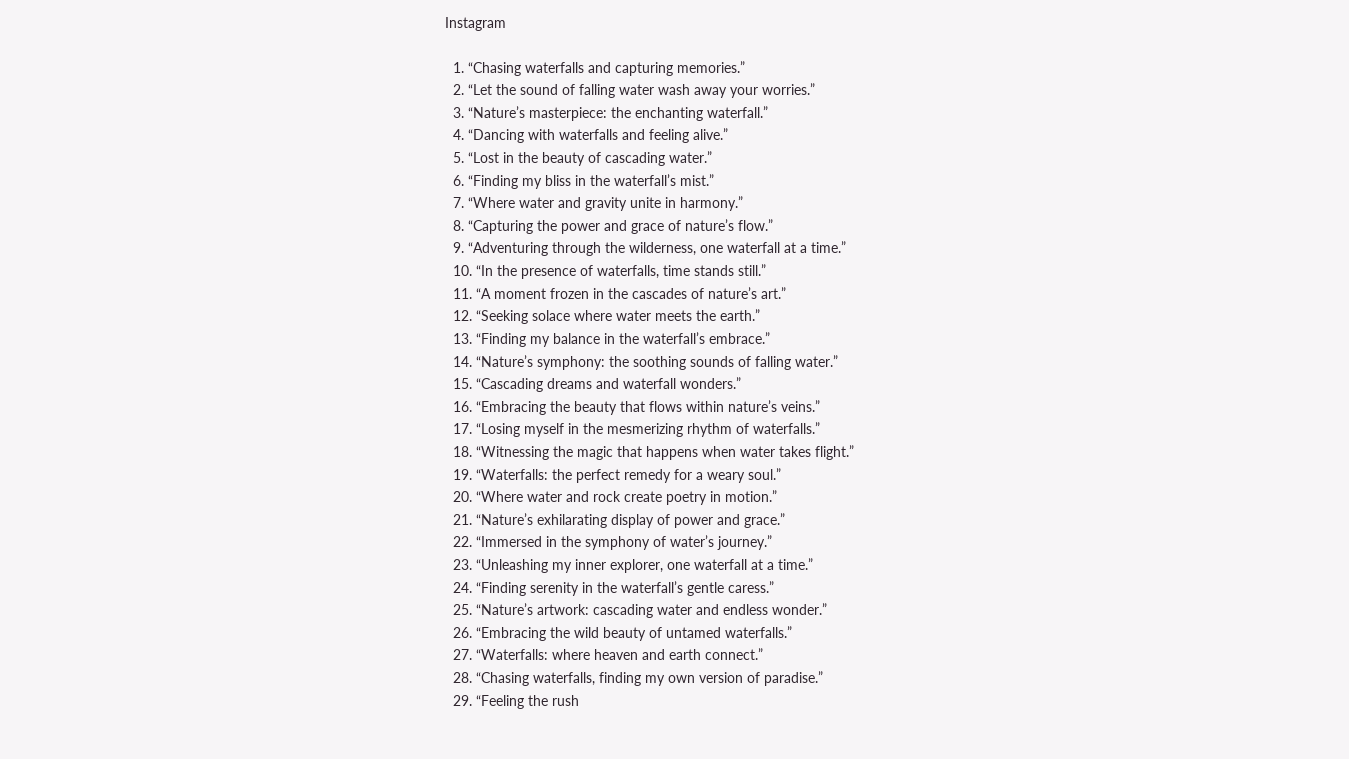Instagram

  1. “Chasing waterfalls and capturing memories.”
  2. “Let the sound of falling water wash away your worries.”
  3. “Nature’s masterpiece: the enchanting waterfall.”
  4. “Dancing with waterfalls and feeling alive.”
  5. “Lost in the beauty of cascading water.”
  6. “Finding my bliss in the waterfall’s mist.”
  7. “Where water and gravity unite in harmony.”
  8. “Capturing the power and grace of nature’s flow.”
  9. “Adventuring through the wilderness, one waterfall at a time.”
  10. “In the presence of waterfalls, time stands still.”
  11. “A moment frozen in the cascades of nature’s art.”
  12. “Seeking solace where water meets the earth.”
  13. “Finding my balance in the waterfall’s embrace.”
  14. “Nature’s symphony: the soothing sounds of falling water.”
  15. “Cascading dreams and waterfall wonders.”
  16. “Embracing the beauty that flows within nature’s veins.”
  17. “Losing myself in the mesmerizing rhythm of waterfalls.”
  18. “Witnessing the magic that happens when water takes flight.”
  19. “Waterfalls: the perfect remedy for a weary soul.”
  20. “Where water and rock create poetry in motion.”
  21. “Nature’s exhilarating display of power and grace.”
  22. “Immersed in the symphony of water’s journey.”
  23. “Unleashing my inner explorer, one waterfall at a time.”
  24. “Finding serenity in the waterfall’s gentle caress.”
  25. “Nature’s artwork: cascading water and endless wonder.”
  26. “Embracing the wild beauty of untamed waterfalls.”
  27. “Waterfalls: where heaven and earth connect.”
  28. “Chasing waterfalls, finding my own version of paradise.”
  29. “Feeling the rush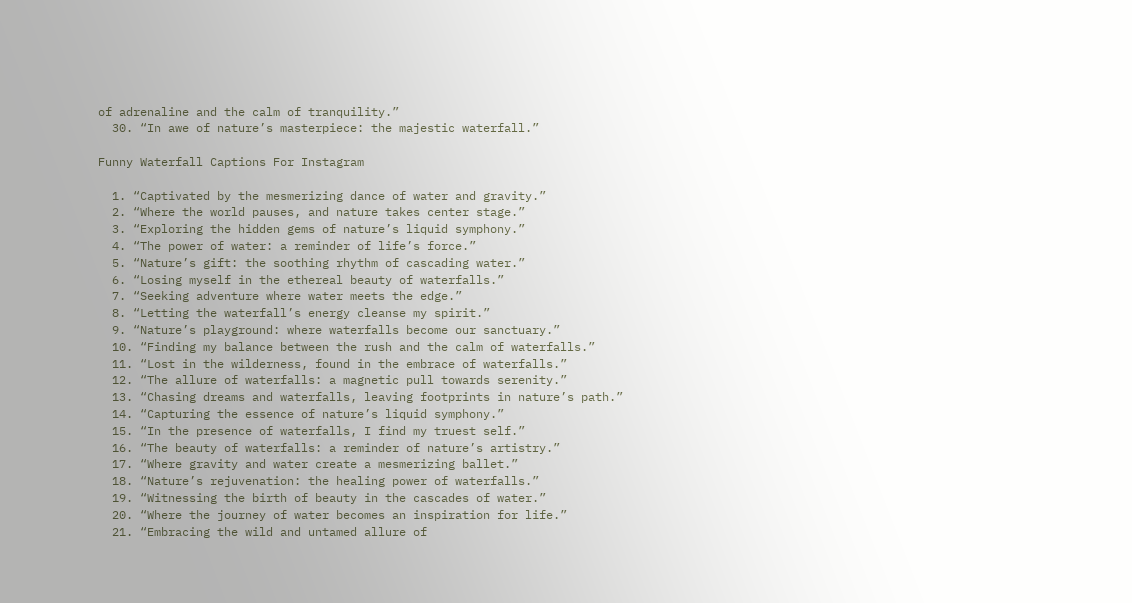of adrenaline and the calm of tranquility.”
  30. “In awe of nature’s masterpiece: the majestic waterfall.”

Funny Waterfall Captions For Instagram

  1. “Captivated by the mesmerizing dance of water and gravity.”
  2. “Where the world pauses, and nature takes center stage.”
  3. “Exploring the hidden gems of nature’s liquid symphony.”
  4. “The power of water: a reminder of life’s force.”
  5. “Nature’s gift: the soothing rhythm of cascading water.”
  6. “Losing myself in the ethereal beauty of waterfalls.”
  7. “Seeking adventure where water meets the edge.”
  8. “Letting the waterfall’s energy cleanse my spirit.”
  9. “Nature’s playground: where waterfalls become our sanctuary.”
  10. “Finding my balance between the rush and the calm of waterfalls.”
  11. “Lost in the wilderness, found in the embrace of waterfalls.”
  12. “The allure of waterfalls: a magnetic pull towards serenity.”
  13. “Chasing dreams and waterfalls, leaving footprints in nature’s path.”
  14. “Capturing the essence of nature’s liquid symphony.”
  15. “In the presence of waterfalls, I find my truest self.”
  16. “The beauty of waterfalls: a reminder of nature’s artistry.”
  17. “Where gravity and water create a mesmerizing ballet.”
  18. “Nature’s rejuvenation: the healing power of waterfalls.”
  19. “Witnessing the birth of beauty in the cascades of water.”
  20. “Where the journey of water becomes an inspiration for life.”
  21. “Embracing the wild and untamed allure of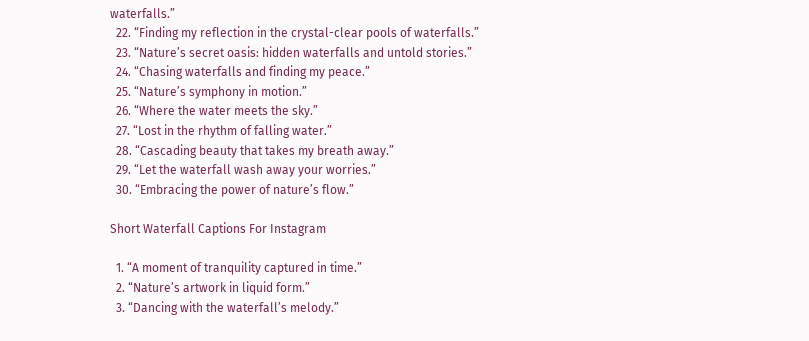waterfalls.”
  22. “Finding my reflection in the crystal-clear pools of waterfalls.”
  23. “Nature’s secret oasis: hidden waterfalls and untold stories.”
  24. “Chasing waterfalls and finding my peace.”
  25. “Nature’s symphony in motion.”
  26. “Where the water meets the sky.”
  27. “Lost in the rhythm of falling water.”
  28. “Cascading beauty that takes my breath away.”
  29. “Let the waterfall wash away your worries.”
  30. “Embracing the power of nature’s flow.”

Short Waterfall Captions For Instagram

  1. “A moment of tranquility captured in time.”
  2. “Nature’s artwork in liquid form.”
  3. “Dancing with the waterfall’s melody.”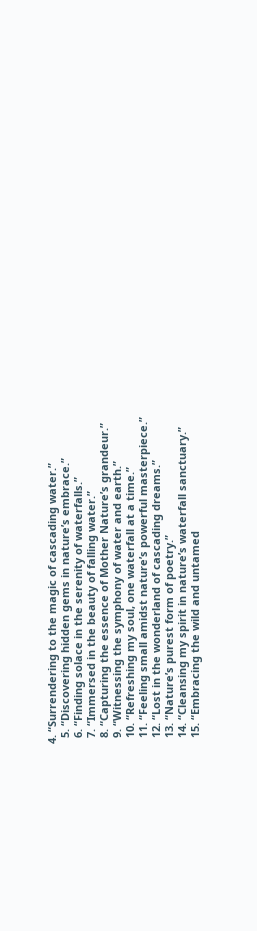4. “Surrendering to the magic of cascading water.”
  5. “Discovering hidden gems in nature’s embrace.”
  6. “Finding solace in the serenity of waterfalls.”
  7. “Immersed in the beauty of falling water.”
  8. “Capturing the essence of Mother Nature’s grandeur.”
  9. “Witnessing the symphony of water and earth.”
  10. “Refreshing my soul, one waterfall at a time.”
  11. “Feeling small amidst nature’s powerful masterpiece.”
  12. “Lost in the wonderland of cascading dreams.”
  13. “Nature’s purest form of poetry.”
  14. “Cleansing my spirit in nature’s waterfall sanctuary.”
  15. “Embracing the wild and untamed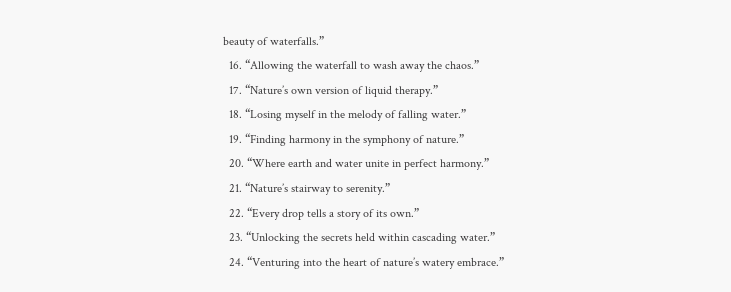beauty of waterfalls.”
  16. “Allowing the waterfall to wash away the chaos.”
  17. “Nature’s own version of liquid therapy.”
  18. “Losing myself in the melody of falling water.”
  19. “Finding harmony in the symphony of nature.”
  20. “Where earth and water unite in perfect harmony.”
  21. “Nature’s stairway to serenity.”
  22. “Every drop tells a story of its own.”
  23. “Unlocking the secrets held within cascading water.”
  24. “Venturing into the heart of nature’s watery embrace.”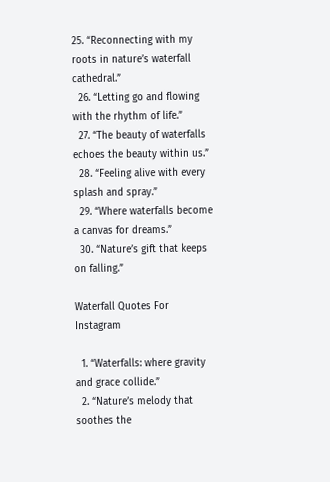25. “Reconnecting with my roots in nature’s waterfall cathedral.”
  26. “Letting go and flowing with the rhythm of life.”
  27. “The beauty of waterfalls echoes the beauty within us.”
  28. “Feeling alive with every splash and spray.”
  29. “Where waterfalls become a canvas for dreams.”
  30. “Nature’s gift that keeps on falling.”

Waterfall Quotes For Instagram

  1. “Waterfalls: where gravity and grace collide.”
  2. “Nature’s melody that soothes the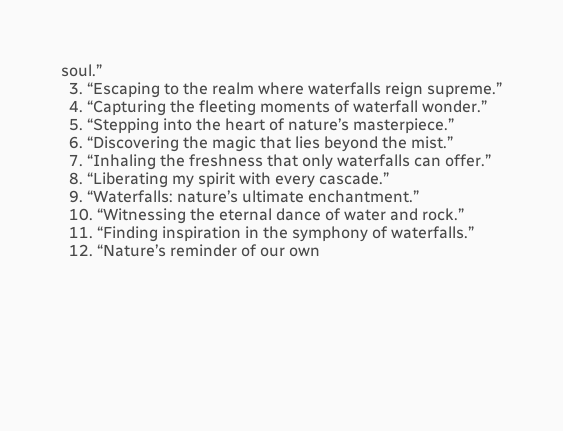soul.”
  3. “Escaping to the realm where waterfalls reign supreme.”
  4. “Capturing the fleeting moments of waterfall wonder.”
  5. “Stepping into the heart of nature’s masterpiece.”
  6. “Discovering the magic that lies beyond the mist.”
  7. “Inhaling the freshness that only waterfalls can offer.”
  8. “Liberating my spirit with every cascade.”
  9. “Waterfalls: nature’s ultimate enchantment.”
  10. “Witnessing the eternal dance of water and rock.”
  11. “Finding inspiration in the symphony of waterfalls.”
  12. “Nature’s reminder of our own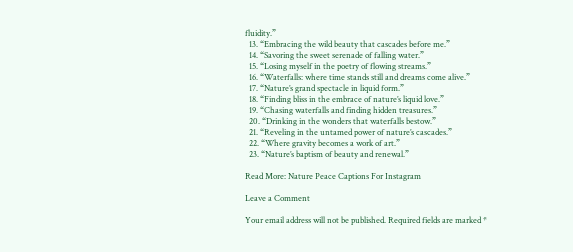fluidity.”
  13. “Embracing the wild beauty that cascades before me.”
  14. “Savoring the sweet serenade of falling water.”
  15. “Losing myself in the poetry of flowing streams.”
  16. “Waterfalls: where time stands still and dreams come alive.”
  17. “Nature’s grand spectacle in liquid form.”
  18. “Finding bliss in the embrace of nature’s liquid love.”
  19. “Chasing waterfalls and finding hidden treasures.”
  20. “Drinking in the wonders that waterfalls bestow.”
  21. “Reveling in the untamed power of nature’s cascades.”
  22. “Where gravity becomes a work of art.”
  23. “Nature’s baptism of beauty and renewal.”

Read More: Nature Peace Captions For Instagram

Leave a Comment

Your email address will not be published. Required fields are marked *